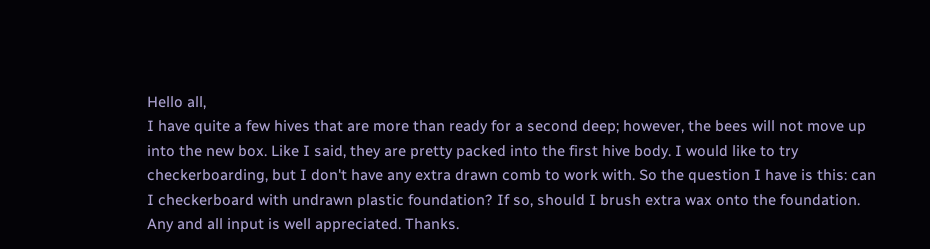Hello all,
I have quite a few hives that are more than ready for a second deep; however, the bees will not move up into the new box. Like I said, they are pretty packed into the first hive body. I would like to try checkerboarding, but I don't have any extra drawn comb to work with. So the question I have is this: can I checkerboard with undrawn plastic foundation? If so, should I brush extra wax onto the foundation. Any and all input is well appreciated. Thanks.